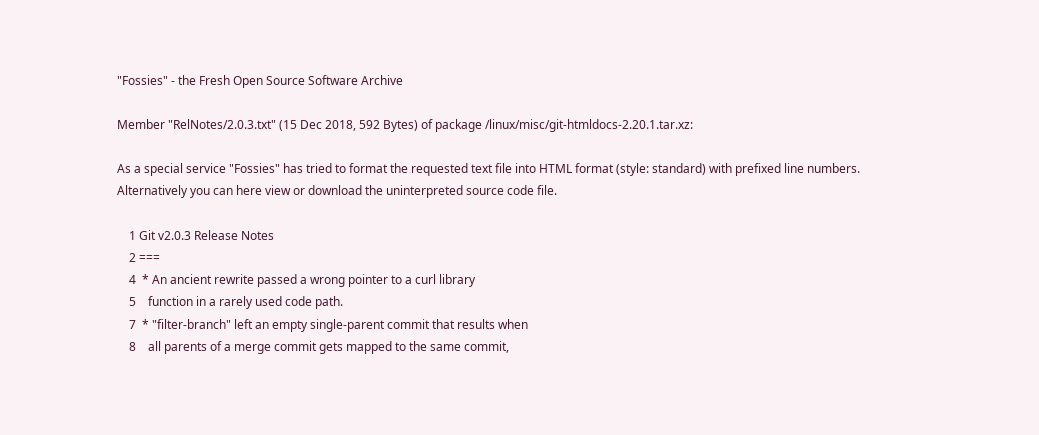"Fossies" - the Fresh Open Source Software Archive

Member "RelNotes/2.0.3.txt" (15 Dec 2018, 592 Bytes) of package /linux/misc/git-htmldocs-2.20.1.tar.xz:

As a special service "Fossies" has tried to format the requested text file into HTML format (style: standard) with prefixed line numbers. Alternatively you can here view or download the uninterpreted source code file.

    1 Git v2.0.3 Release Notes
    2 ===
    4  * An ancient rewrite passed a wrong pointer to a curl library
    5    function in a rarely used code path.
    7  * "filter-branch" left an empty single-parent commit that results when
    8    all parents of a merge commit gets mapped to the same commit,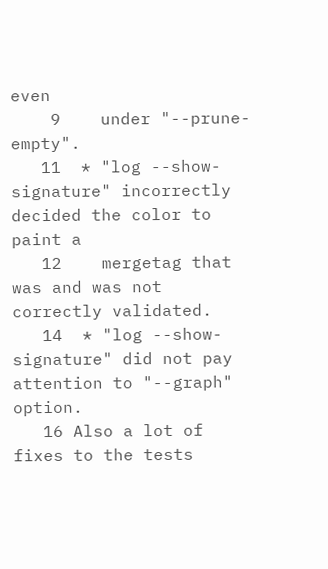even
    9    under "--prune-empty".
   11  * "log --show-signature" incorrectly decided the color to paint a
   12    mergetag that was and was not correctly validated.
   14  * "log --show-signature" did not pay attention to "--graph" option.
   16 Also a lot of fixes to the tests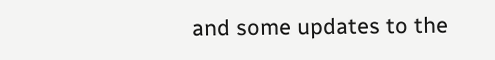and some updates to the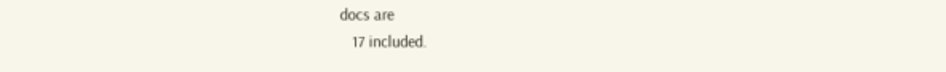docs are
   17 included.